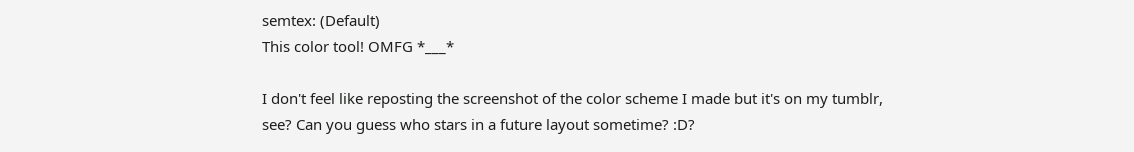semtex: (Default)
This color tool! OMFG *___*

I don't feel like reposting the screenshot of the color scheme I made but it's on my tumblr, see? Can you guess who stars in a future layout sometime? :D?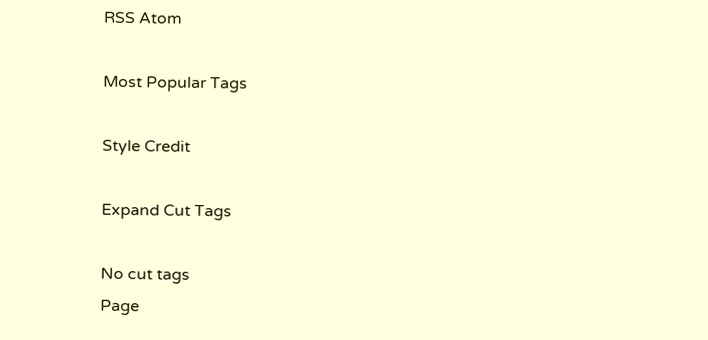RSS Atom

Most Popular Tags

Style Credit

Expand Cut Tags

No cut tags
Page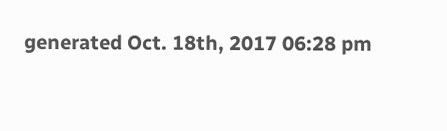generated Oct. 18th, 2017 06:28 pm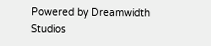Powered by Dreamwidth Studios